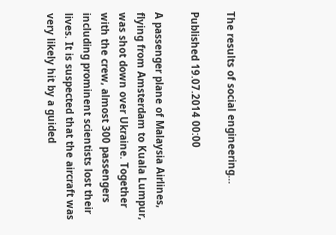The results of social engineering…

Published 19.07.2014 00:00

A passenger plane of Malaysia Airlines, flying from Amsterdam to Kuala Lumpur, was shot down over Ukraine. Together with the crew, almost 300 passengers including prominent scientists lost their lives. It is suspected that the aircraft was very likely hit by a guided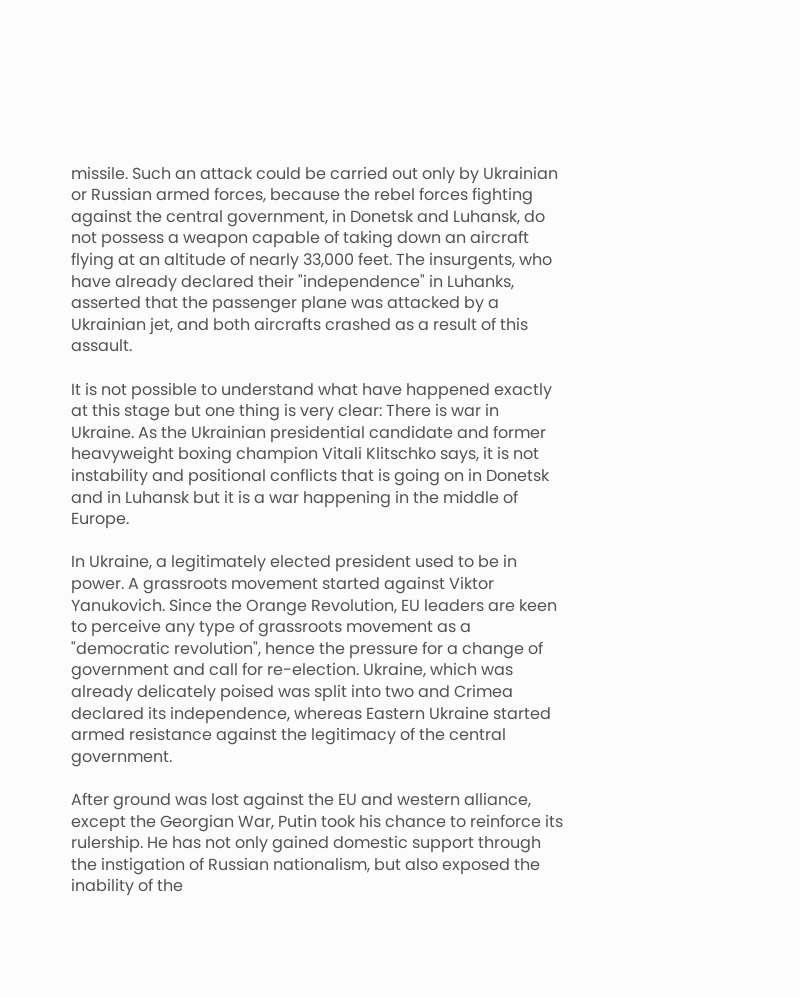missile. Such an attack could be carried out only by Ukrainian or Russian armed forces, because the rebel forces fighting against the central government, in Donetsk and Luhansk, do not possess a weapon capable of taking down an aircraft flying at an altitude of nearly 33,000 feet. The insurgents, who have already declared their "independence" in Luhanks, asserted that the passenger plane was attacked by a Ukrainian jet, and both aircrafts crashed as a result of this assault.

It is not possible to understand what have happened exactly at this stage but one thing is very clear: There is war in Ukraine. As the Ukrainian presidential candidate and former heavyweight boxing champion Vitali Klitschko says, it is not instability and positional conflicts that is going on in Donetsk and in Luhansk but it is a war happening in the middle of Europe.

In Ukraine, a legitimately elected president used to be in power. A grassroots movement started against Viktor Yanukovich. Since the Orange Revolution, EU leaders are keen to perceive any type of grassroots movement as a "democratic revolution", hence the pressure for a change of government and call for re-election. Ukraine, which was already delicately poised was split into two and Crimea declared its independence, whereas Eastern Ukraine started armed resistance against the legitimacy of the central government.

After ground was lost against the EU and western alliance, except the Georgian War, Putin took his chance to reinforce its rulership. He has not only gained domestic support through the instigation of Russian nationalism, but also exposed the inability of the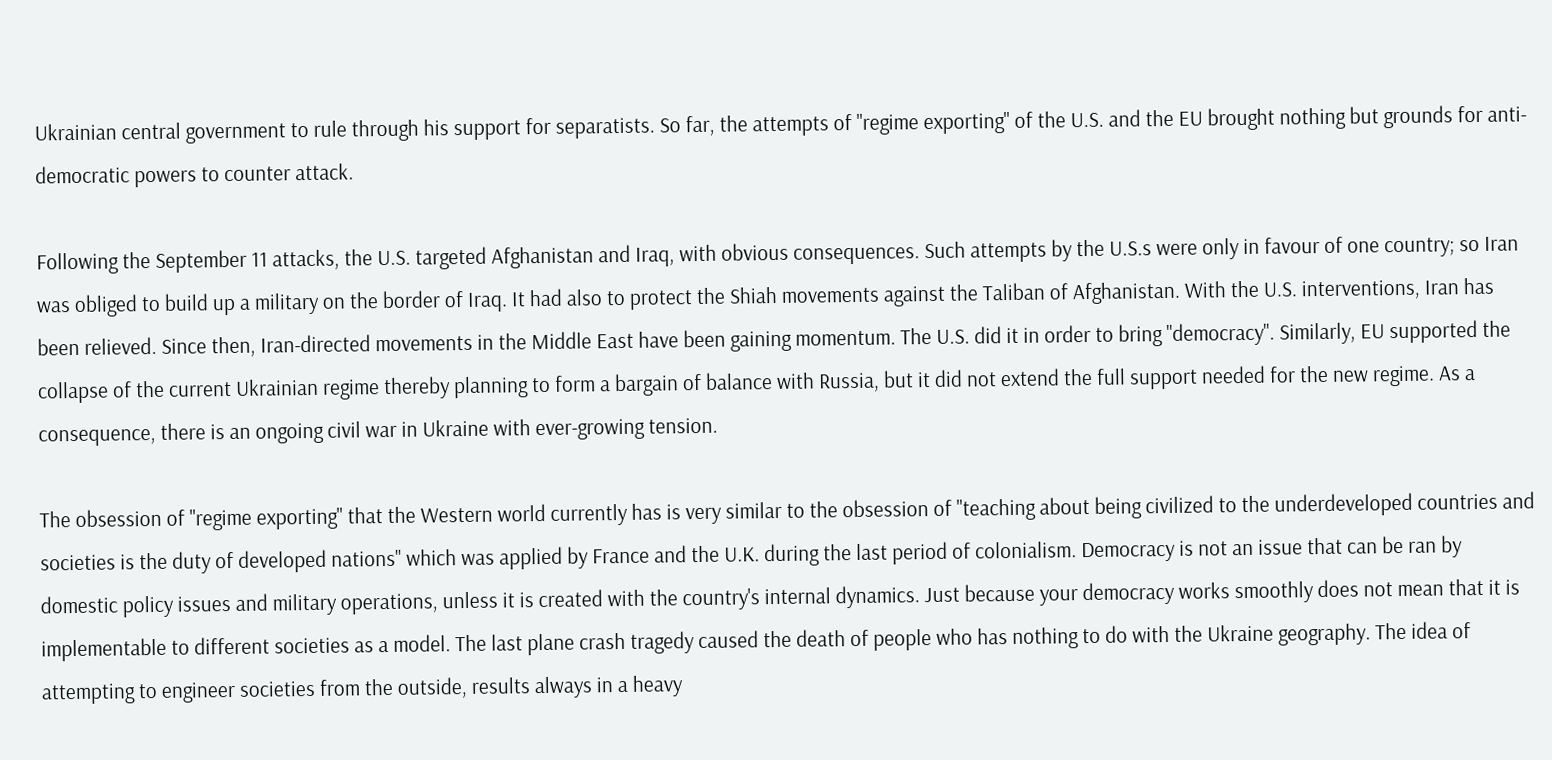Ukrainian central government to rule through his support for separatists. So far, the attempts of "regime exporting" of the U.S. and the EU brought nothing but grounds for anti-democratic powers to counter attack.

Following the September 11 attacks, the U.S. targeted Afghanistan and Iraq, with obvious consequences. Such attempts by the U.S.s were only in favour of one country; so Iran was obliged to build up a military on the border of Iraq. It had also to protect the Shiah movements against the Taliban of Afghanistan. With the U.S. interventions, Iran has been relieved. Since then, Iran-directed movements in the Middle East have been gaining momentum. The U.S. did it in order to bring "democracy". Similarly, EU supported the collapse of the current Ukrainian regime thereby planning to form a bargain of balance with Russia, but it did not extend the full support needed for the new regime. As a consequence, there is an ongoing civil war in Ukraine with ever-growing tension.

The obsession of "regime exporting" that the Western world currently has is very similar to the obsession of "teaching about being civilized to the underdeveloped countries and societies is the duty of developed nations" which was applied by France and the U.K. during the last period of colonialism. Democracy is not an issue that can be ran by domestic policy issues and military operations, unless it is created with the country's internal dynamics. Just because your democracy works smoothly does not mean that it is implementable to different societies as a model. The last plane crash tragedy caused the death of people who has nothing to do with the Ukraine geography. The idea of attempting to engineer societies from the outside, results always in a heavy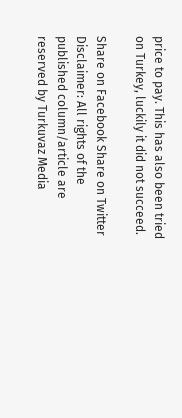price to pay. This has also been tried on Turkey, luckily it did not succeed.

Share on Facebook Share on Twitter
Disclaimer: All rights of the published column/article are reserved by Turkuvaz Media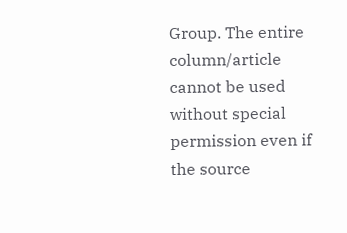Group. The entire column/article cannot be used without special permission even if the source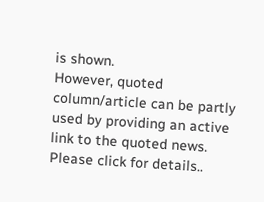is shown.
However, quoted column/article can be partly used by providing an active link to the quoted news. Please click for details..